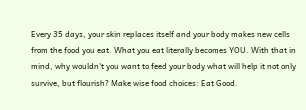Every 35 days, your skin replaces itself and your body makes new cells from the food you eat. What you eat literally becomes YOU. With that in mind, why wouldn't you want to feed your body what will help it not only survive, but flourish? Make wise food choices: Eat Good.